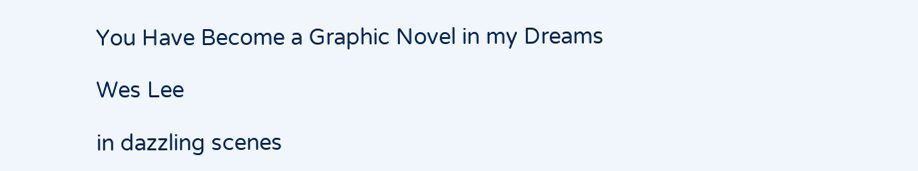You Have Become a Graphic Novel in my Dreams

Wes Lee

in dazzling scenes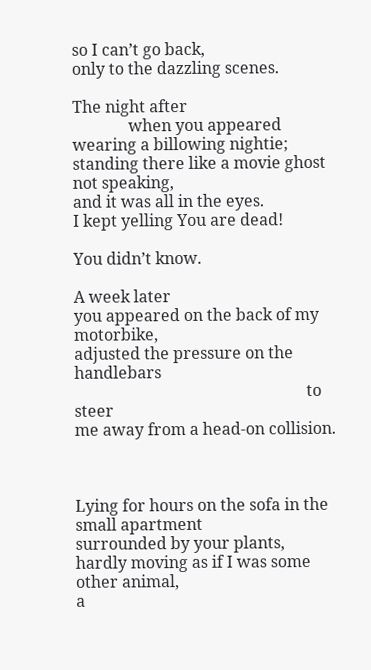so I can’t go back,
only to the dazzling scenes.

The night after
              when you appeared
wearing a billowing nightie;
standing there like a movie ghost
not speaking,
and it was all in the eyes.
I kept yelling You are dead!

You didn’t know.

A week later
you appeared on the back of my motorbike,
adjusted the pressure on the handlebars
                                                          to steer
me away from a head-on collision.



Lying for hours on the sofa in the small apartment
surrounded by your plants,
hardly moving as if I was some other animal,
a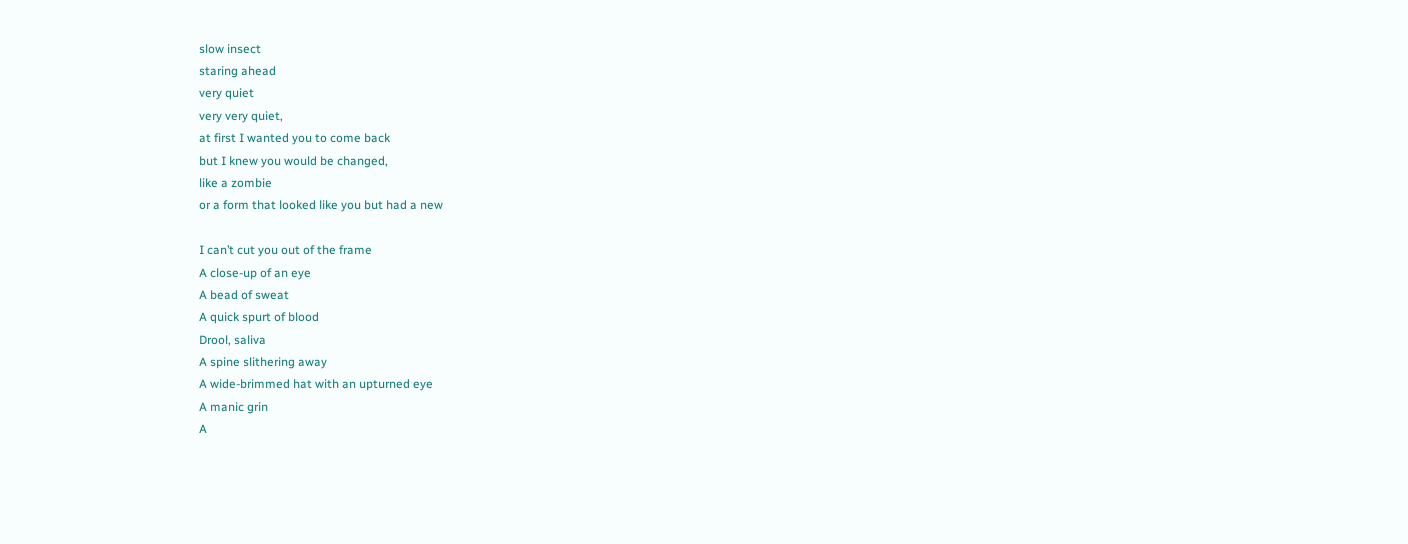slow insect
staring ahead
very quiet
very very quiet,
at first I wanted you to come back
but I knew you would be changed,
like a zombie
or a form that looked like you but had a new

I can’t cut you out of the frame
A close-up of an eye
A bead of sweat
A quick spurt of blood
Drool, saliva
A spine slithering away
A wide-brimmed hat with an upturned eye
A manic grin
A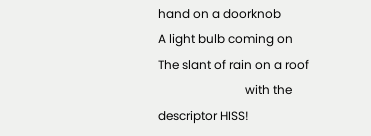hand on a doorknob
A light bulb coming on
The slant of rain on a roof
                             with the descriptor HISS!